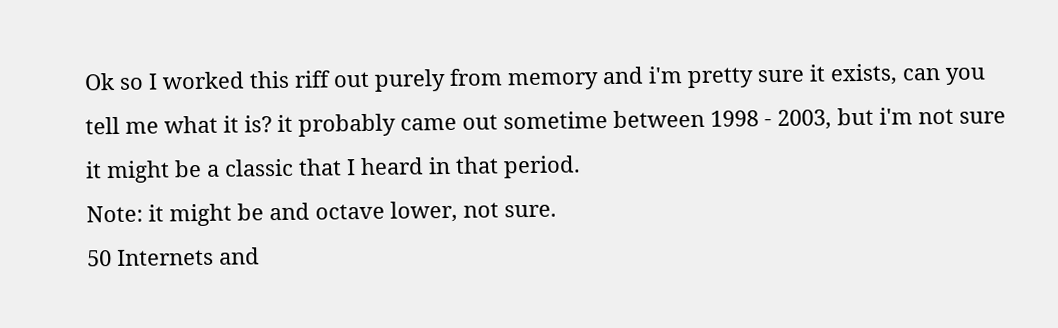Ok so I worked this riff out purely from memory and i'm pretty sure it exists, can you tell me what it is? it probably came out sometime between 1998 - 2003, but i'm not sure it might be a classic that I heard in that period.
Note: it might be and octave lower, not sure.
50 Internets and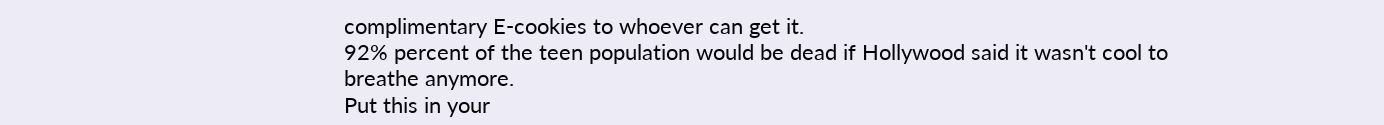complimentary E-cookies to whoever can get it.
92% percent of the teen population would be dead if Hollywood said it wasn't cool to breathe anymore.
Put this in your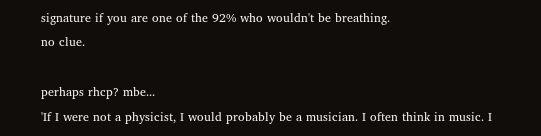signature if you are one of the 92% who wouldn't be breathing.
no clue.

perhaps rhcp? mbe...
'If I were not a physicist, I would probably be a musician. I often think in music. I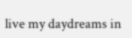live my daydreams in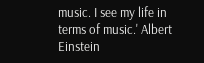music. I see my life in terms of music.' Albert Einstein